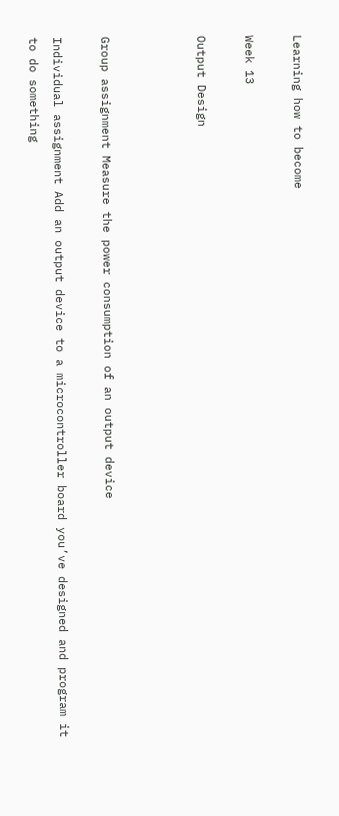Learning how to become

Week 13

Output Design



Group assignment Measure the power consumption of an output device

Individual assignment Add an output device to a microcontroller board you’ve designed and program it to do something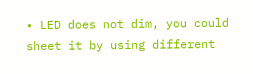• LED does not dim, you could sheet it by using different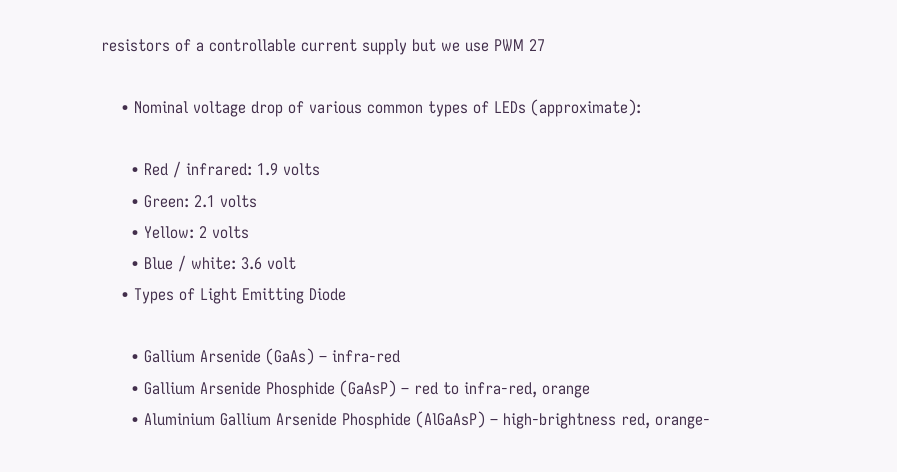resistors of a controllable current supply but we use PWM 27

    • Nominal voltage drop of various common types of LEDs (approximate):

      • Red / infrared: 1.9 volts
      • Green: 2.1 volts
      • Yellow: 2 volts
      • Blue / white: 3.6 volt
    • Types of Light Emitting Diode

      • Gallium Arsenide (GaAs) – infra-red
      • Gallium Arsenide Phosphide (GaAsP) – red to infra-red, orange
      • Aluminium Gallium Arsenide Phosphide (AlGaAsP) – high-brightness red, orange-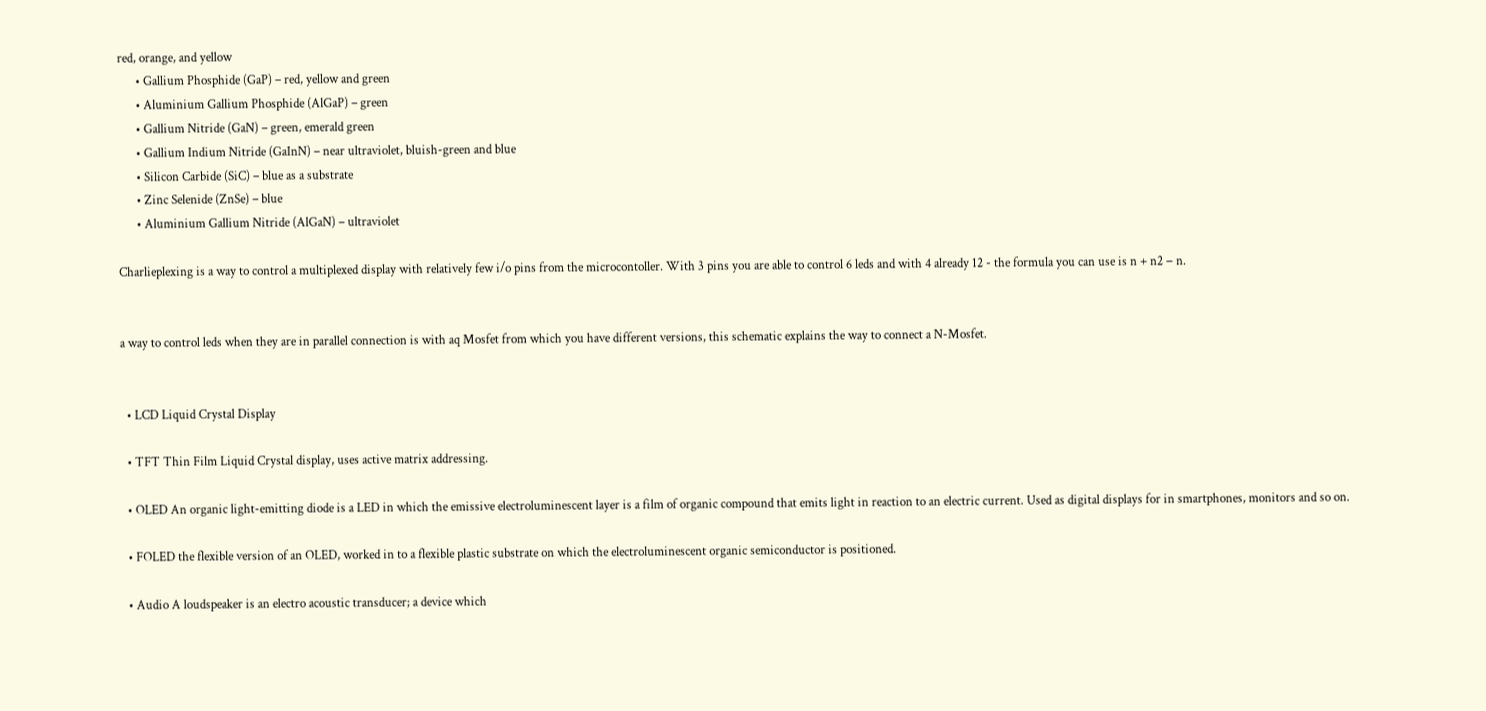red, orange, and yellow
      • Gallium Phosphide (GaP) – red, yellow and green
      • Aluminium Gallium Phosphide (AlGaP) – green
      • Gallium Nitride (GaN) – green, emerald green
      • Gallium Indium Nitride (GaInN) – near ultraviolet, bluish-green and blue
      • Silicon Carbide (SiC) – blue as a substrate
      • Zinc Selenide (ZnSe) – blue
      • Aluminium Gallium Nitride (AlGaN) – ultraviolet

Charlieplexing is a way to control a multiplexed display with relatively few i/o pins from the microcontoller. With 3 pins you are able to control 6 leds and with 4 already 12 - the formula you can use is n + n2 − n.


a way to control leds when they are in parallel connection is with aq Mosfet from which you have different versions, this schematic explains the way to connect a N-Mosfet.


  • LCD Liquid Crystal Display

  • TFT Thin Film Liquid Crystal display, uses active matrix addressing.

  • OLED An organic light-emitting diode is a LED in which the emissive electroluminescent layer is a film of organic compound that emits light in reaction to an electric current. Used as digital displays for in smartphones, monitors and so on.

  • FOLED the flexible version of an OLED, worked in to a flexible plastic substrate on which the electroluminescent organic semiconductor is positioned.

  • Audio A loudspeaker is an electro acoustic transducer; a device which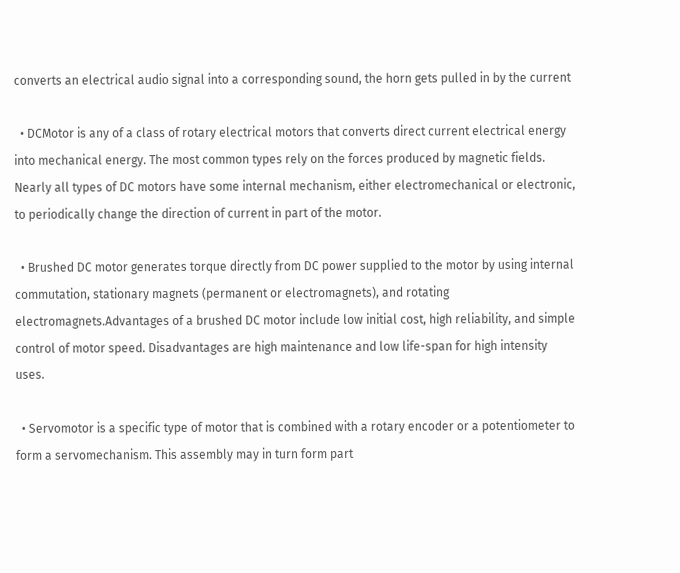converts an electrical audio signal into a corresponding sound, the horn gets pulled in by the current

  • DCMotor is any of a class of rotary electrical motors that converts direct current electrical energy into mechanical energy. The most common types rely on the forces produced by magnetic fields. Nearly all types of DC motors have some internal mechanism, either electromechanical or electronic, to periodically change the direction of current in part of the motor.

  • Brushed DC motor generates torque directly from DC power supplied to the motor by using internal commutation, stationary magnets (permanent or electromagnets), and rotating electromagnets.Advantages of a brushed DC motor include low initial cost, high reliability, and simple control of motor speed. Disadvantages are high maintenance and low life-span for high intensity uses.

  • Servomotor is a specific type of motor that is combined with a rotary encoder or a potentiometer to form a servomechanism. This assembly may in turn form part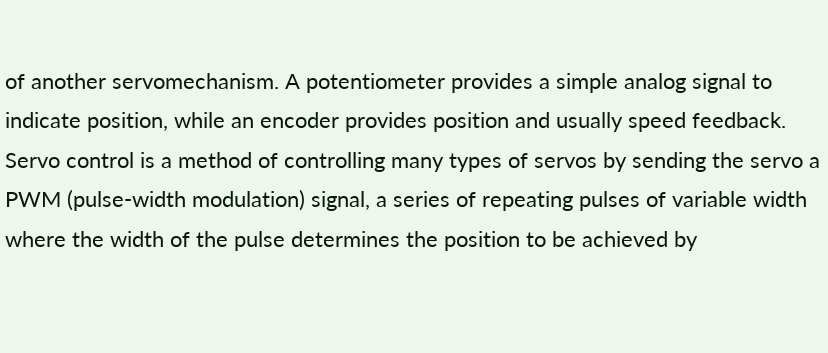of another servomechanism. A potentiometer provides a simple analog signal to indicate position, while an encoder provides position and usually speed feedback. Servo control is a method of controlling many types of servos by sending the servo a PWM (pulse-width modulation) signal, a series of repeating pulses of variable width where the width of the pulse determines the position to be achieved by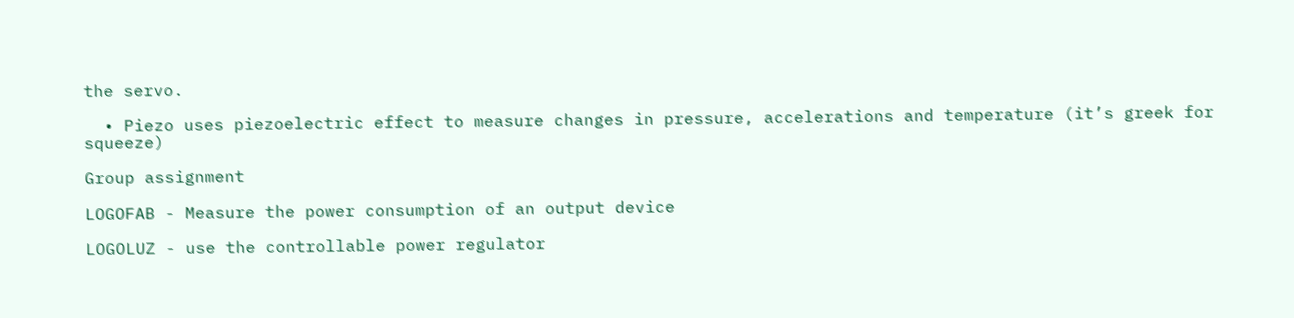the servo.

  • Piezo uses piezoelectric effect to measure changes in pressure, accelerations and temperature (it’s greek for squeeze)

Group assignment

LOGOFAB - Measure the power consumption of an output device

LOGOLUZ - use the controllable power regulator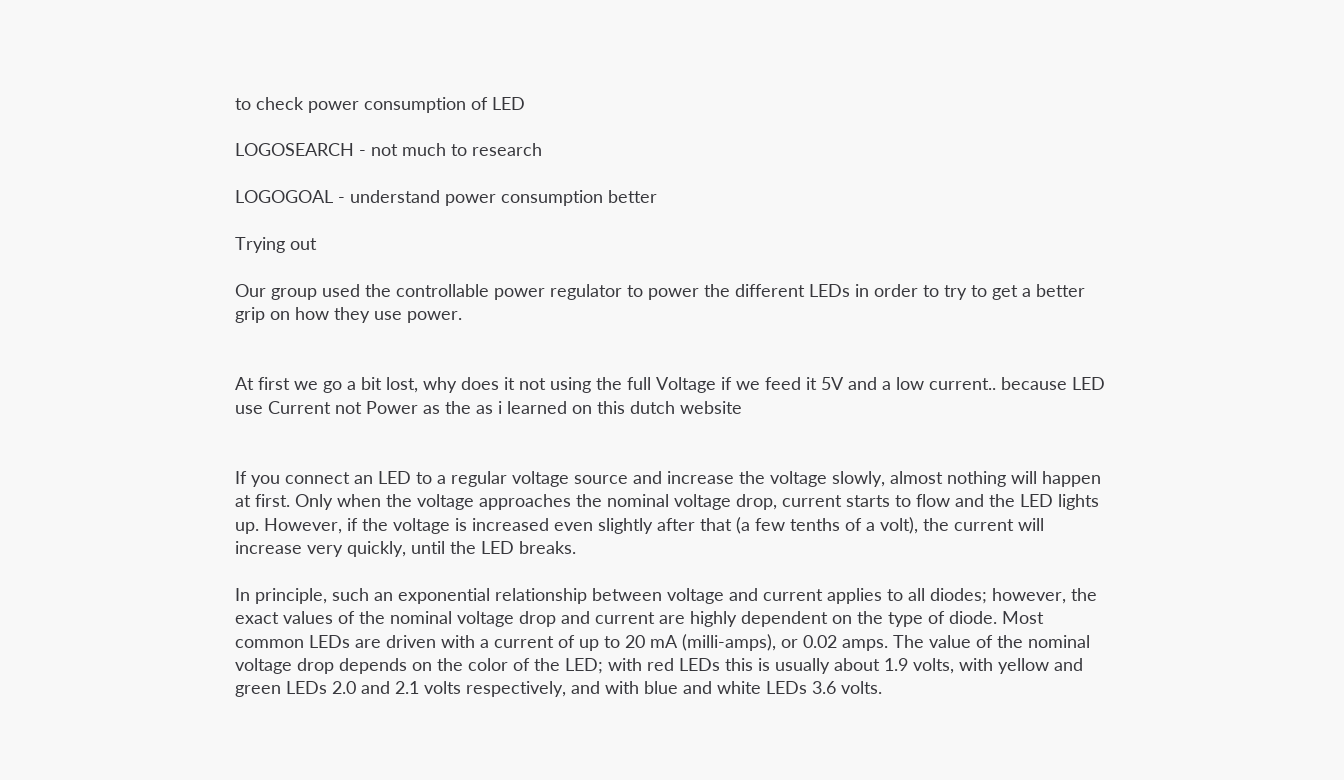to check power consumption of LED

LOGOSEARCH - not much to research

LOGOGOAL - understand power consumption better

Trying out

Our group used the controllable power regulator to power the different LEDs in order to try to get a better grip on how they use power.


At first we go a bit lost, why does it not using the full Voltage if we feed it 5V and a low current.. because LED use Current not Power as the as i learned on this dutch website


If you connect an LED to a regular voltage source and increase the voltage slowly, almost nothing will happen at first. Only when the voltage approaches the nominal voltage drop, current starts to flow and the LED lights up. However, if the voltage is increased even slightly after that (a few tenths of a volt), the current will increase very quickly, until the LED breaks.

In principle, such an exponential relationship between voltage and current applies to all diodes; however, the exact values of the nominal voltage drop and current are highly dependent on the type of diode. Most common LEDs are driven with a current of up to 20 mA (milli-amps), or 0.02 amps. The value of the nominal voltage drop depends on the color of the LED; with red LEDs this is usually about 1.9 volts, with yellow and green LEDs 2.0 and 2.1 volts respectively, and with blue and white LEDs 3.6 volts.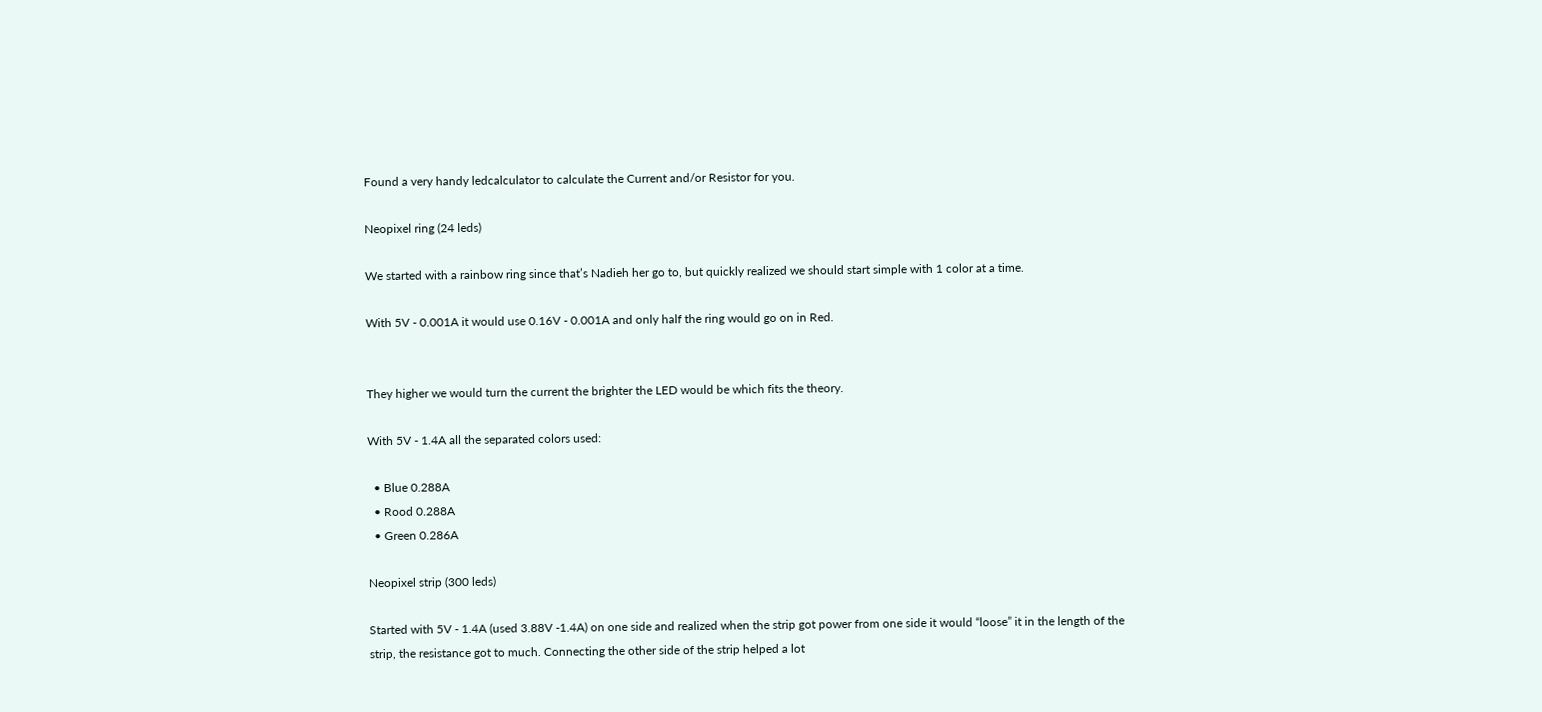Found a very handy ledcalculator to calculate the Current and/or Resistor for you.

Neopixel ring (24 leds)

We started with a rainbow ring since that’s Nadieh her go to, but quickly realized we should start simple with 1 color at a time.

With 5V - 0.001A it would use 0.16V - 0.001A and only half the ring would go on in Red.


They higher we would turn the current the brighter the LED would be which fits the theory.

With 5V - 1.4A all the separated colors used:

  • Blue 0.288A
  • Rood 0.288A
  • Green 0.286A

Neopixel strip (300 leds)

Started with 5V - 1.4A (used 3.88V -1.4A) on one side and realized when the strip got power from one side it would “loose” it in the length of the strip, the resistance got to much. Connecting the other side of the strip helped a lot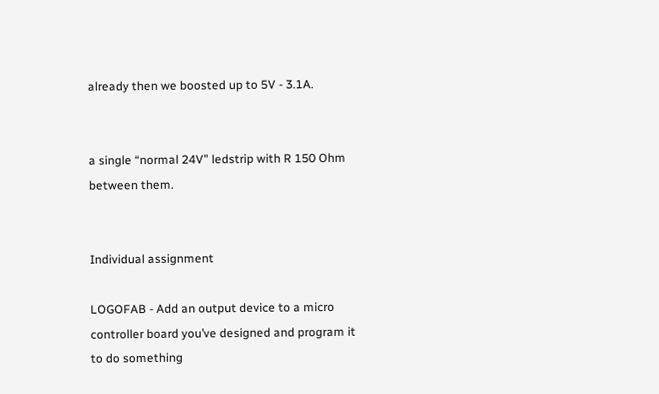already then we boosted up to 5V - 3.1A.


a single “normal 24V” ledstrip with R 150 Ohm between them.


Individual assignment

LOGOFAB - Add an output device to a micro controller board you’ve designed and program it to do something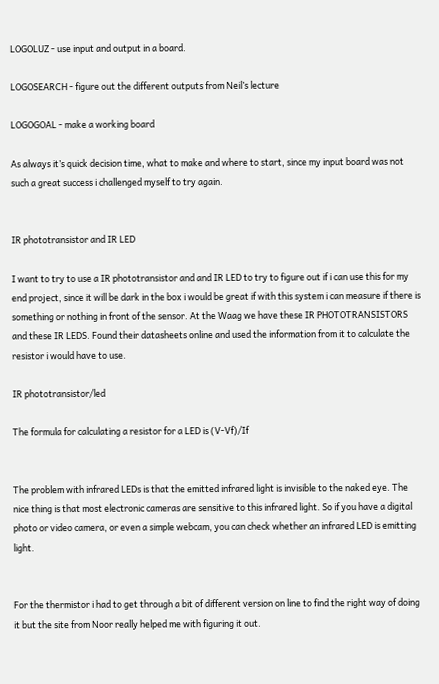LOGOLUZ - use input and output in a board.

LOGOSEARCH - figure out the different outputs from Neil’s lecture

LOGOGOAL - make a working board

As always it’s quick decision time, what to make and where to start, since my input board was not such a great success i challenged myself to try again.


IR phototransistor and IR LED

I want to try to use a IR phototransistor and and IR LED to try to figure out if i can use this for my end project, since it will be dark in the box i would be great if with this system i can measure if there is something or nothing in front of the sensor. At the Waag we have these IR PHOTOTRANSISTORS and these IR LEDS. Found their datasheets online and used the information from it to calculate the resistor i would have to use.

IR phototransistor/led

The formula for calculating a resistor for a LED is (V-Vf)/If


The problem with infrared LEDs is that the emitted infrared light is invisible to the naked eye. The nice thing is that most electronic cameras are sensitive to this infrared light. So if you have a digital photo or video camera, or even a simple webcam, you can check whether an infrared LED is emitting light.


For the thermistor i had to get through a bit of different version on line to find the right way of doing it but the site from Noor really helped me with figuring it out.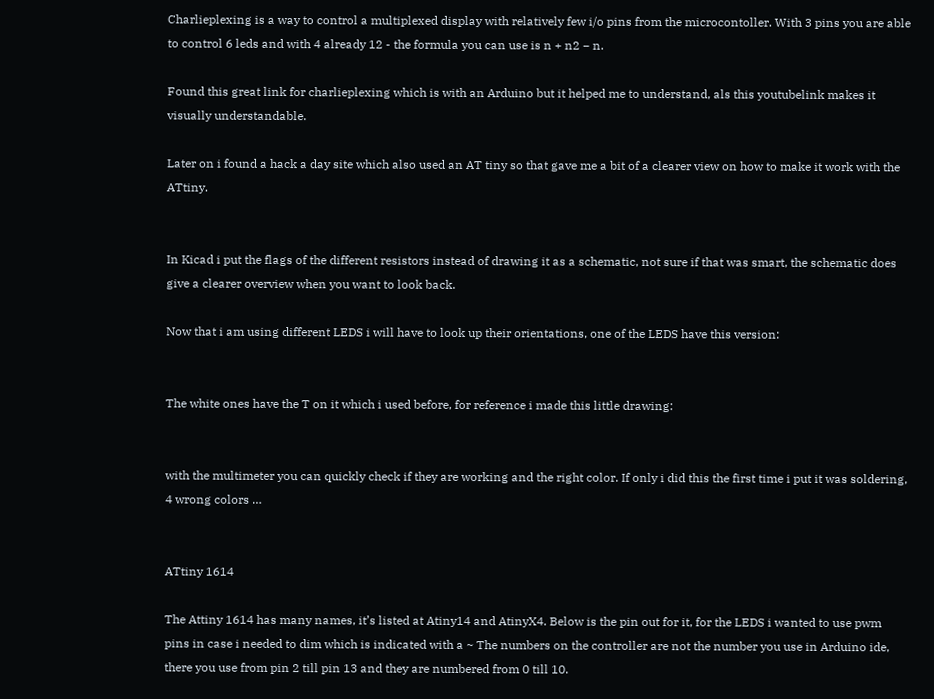Charlieplexing is a way to control a multiplexed display with relatively few i/o pins from the microcontoller. With 3 pins you are able to control 6 leds and with 4 already 12 - the formula you can use is n + n2 − n.

Found this great link for charlieplexing which is with an Arduino but it helped me to understand, als this youtubelink makes it visually understandable.

Later on i found a hack a day site which also used an AT tiny so that gave me a bit of a clearer view on how to make it work with the ATtiny.


In Kicad i put the flags of the different resistors instead of drawing it as a schematic, not sure if that was smart, the schematic does give a clearer overview when you want to look back.

Now that i am using different LEDS i will have to look up their orientations, one of the LEDS have this version:


The white ones have the T on it which i used before, for reference i made this little drawing:


with the multimeter you can quickly check if they are working and the right color. If only i did this the first time i put it was soldering, 4 wrong colors …


ATtiny 1614

The Attiny 1614 has many names, it’s listed at Atiny14 and AtinyX4. Below is the pin out for it, for the LEDS i wanted to use pwm pins in case i needed to dim which is indicated with a ~ The numbers on the controller are not the number you use in Arduino ide, there you use from pin 2 till pin 13 and they are numbered from 0 till 10.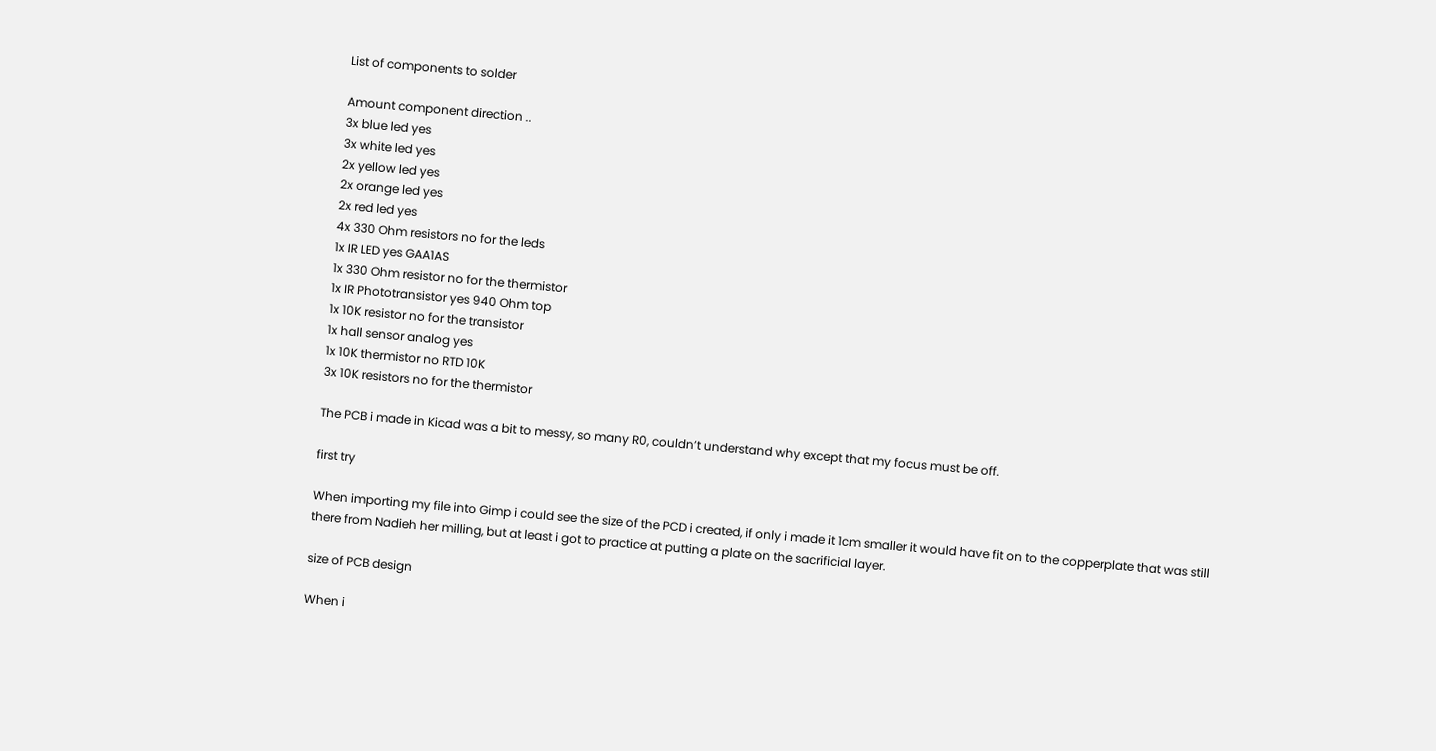List of components to solder

Amount component direction ..
3x blue led yes
3x white led yes
2x yellow led yes
2x orange led yes
2x red led yes
4x 330 Ohm resistors no for the leds
1x IR LED yes GAA1AS
1x 330 Ohm resistor no for the thermistor
1x IR Phototransistor yes 940 Ohm top
1x 10K resistor no for the transistor
1x hall sensor analog yes
1x 10K thermistor no RTD 10K
3x 10K resistors no for the thermistor

The PCB i made in Kicad was a bit to messy, so many R0, couldn’t understand why except that my focus must be off.

first try

When importing my file into Gimp i could see the size of the PCD i created, if only i made it 1cm smaller it would have fit on to the copperplate that was still there from Nadieh her milling, but at least i got to practice at putting a plate on the sacrificial layer.

size of PCB design

When i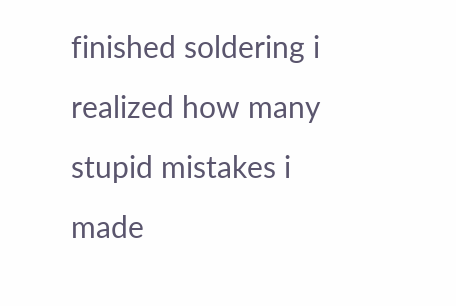finished soldering i realized how many stupid mistakes i made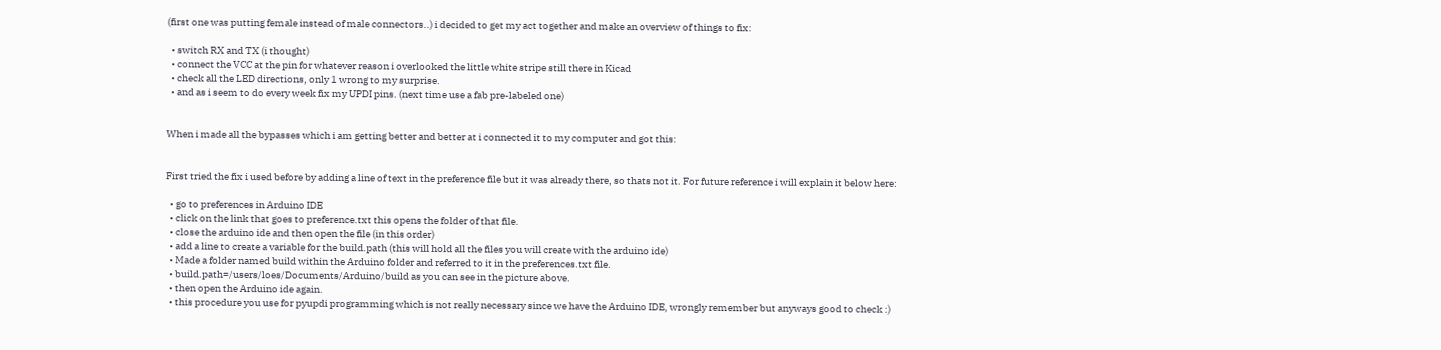(first one was putting female instead of male connectors..) i decided to get my act together and make an overview of things to fix:

  • switch RX and TX (i thought)
  • connect the VCC at the pin for whatever reason i overlooked the little white stripe still there in Kicad
  • check all the LED directions, only 1 wrong to my surprise.
  • and as i seem to do every week fix my UPDI pins. (next time use a fab pre-labeled one)


When i made all the bypasses which i am getting better and better at i connected it to my computer and got this:


First tried the fix i used before by adding a line of text in the preference file but it was already there, so thats not it. For future reference i will explain it below here:

  • go to preferences in Arduino IDE
  • click on the link that goes to preference.txt this opens the folder of that file.
  • close the arduino ide and then open the file (in this order)
  • add a line to create a variable for the build.path (this will hold all the files you will create with the arduino ide)
  • Made a folder named build within the Arduino folder and referred to it in the preferences.txt file.
  • build.path=/users/loes/Documents/Arduino/build as you can see in the picture above.
  • then open the Arduino ide again.
  • this procedure you use for pyupdi programming which is not really necessary since we have the Arduino IDE, wrongly remember but anyways good to check :)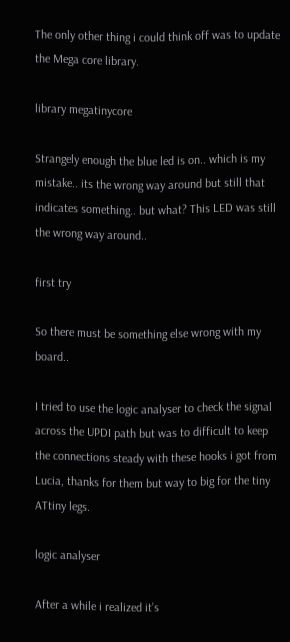The only other thing i could think off was to update the Mega core library.

library megatinycore

Strangely enough the blue led is on.. which is my mistake.. its the wrong way around but still that indicates something.. but what? This LED was still the wrong way around..

first try

So there must be something else wrong with my board..

I tried to use the logic analyser to check the signal across the UPDI path but was to difficult to keep the connections steady with these hooks i got from Lucia, thanks for them but way to big for the tiny ATtiny legs.

logic analyser

After a while i realized it’s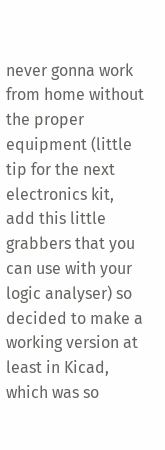never gonna work from home without the proper equipment (little tip for the next electronics kit, add this little grabbers that you can use with your logic analyser) so decided to make a working version at least in Kicad, which was so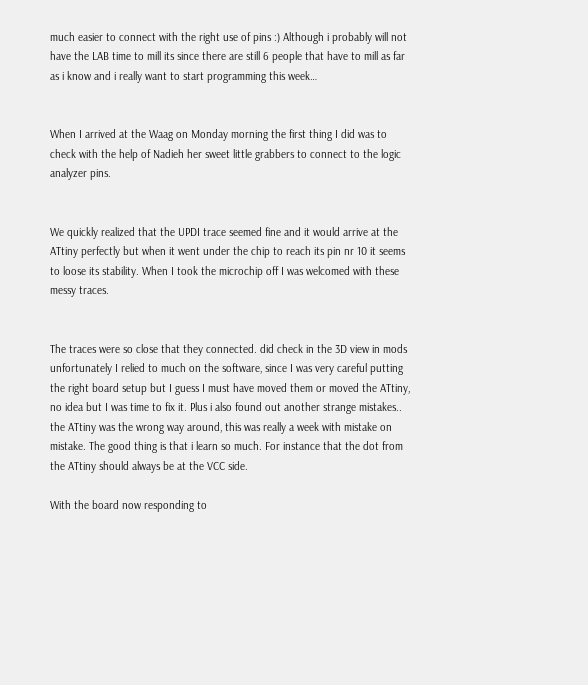much easier to connect with the right use of pins :) Although i probably will not have the LAB time to mill its since there are still 6 people that have to mill as far as i know and i really want to start programming this week…


When I arrived at the Waag on Monday morning the first thing I did was to check with the help of Nadieh her sweet little grabbers to connect to the logic analyzer pins.


We quickly realized that the UPDI trace seemed fine and it would arrive at the ATtiny perfectly but when it went under the chip to reach its pin nr 10 it seems to loose its stability. When I took the microchip off I was welcomed with these messy traces.


The traces were so close that they connected. did check in the 3D view in mods unfortunately I relied to much on the software, since I was very careful putting the right board setup but I guess I must have moved them or moved the ATtiny, no idea but I was time to fix it. Plus i also found out another strange mistakes.. the ATtiny was the wrong way around, this was really a week with mistake on mistake. The good thing is that i learn so much. For instance that the dot from the ATtiny should always be at the VCC side.

With the board now responding to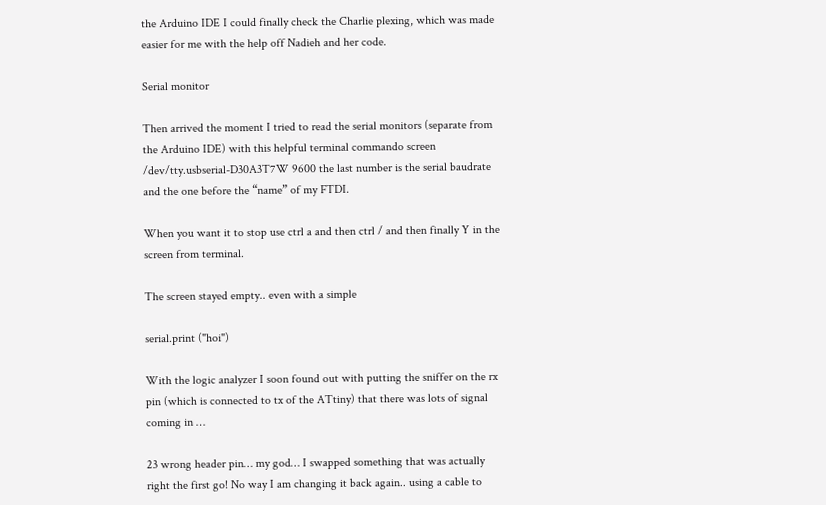the Arduino IDE I could finally check the Charlie plexing, which was made easier for me with the help off Nadieh and her code.

Serial monitor

Then arrived the moment I tried to read the serial monitors (separate from the Arduino IDE) with this helpful terminal commando screen /dev/tty.usbserial-D30A3T7W 9600 the last number is the serial baudrate and the one before the “name” of my FTDI.

When you want it to stop use ctrl a and then ctrl / and then finally Y in the screen from terminal.

The screen stayed empty.. even with a simple

serial.print ("hoi")

With the logic analyzer I soon found out with putting the sniffer on the rx pin (which is connected to tx of the ATtiny) that there was lots of signal coming in …

23 wrong header pin… my god… I swapped something that was actually right the first go! No way I am changing it back again.. using a cable to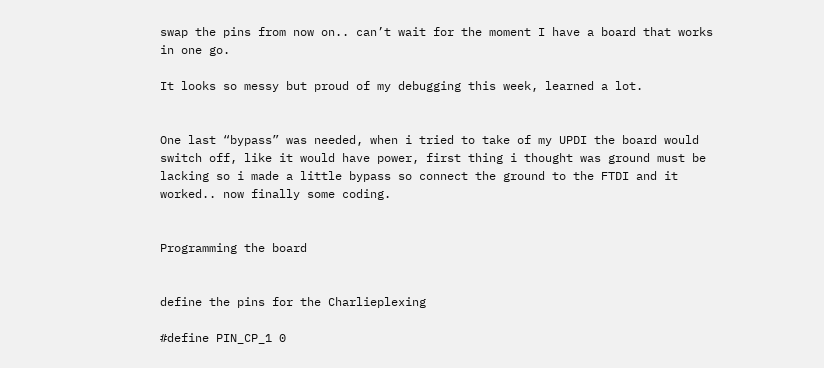swap the pins from now on.. can’t wait for the moment I have a board that works in one go.

It looks so messy but proud of my debugging this week, learned a lot.


One last “bypass” was needed, when i tried to take of my UPDI the board would switch off, like it would have power, first thing i thought was ground must be lacking so i made a little bypass so connect the ground to the FTDI and it worked.. now finally some coding.


Programming the board


define the pins for the Charlieplexing

#define PIN_CP_1 0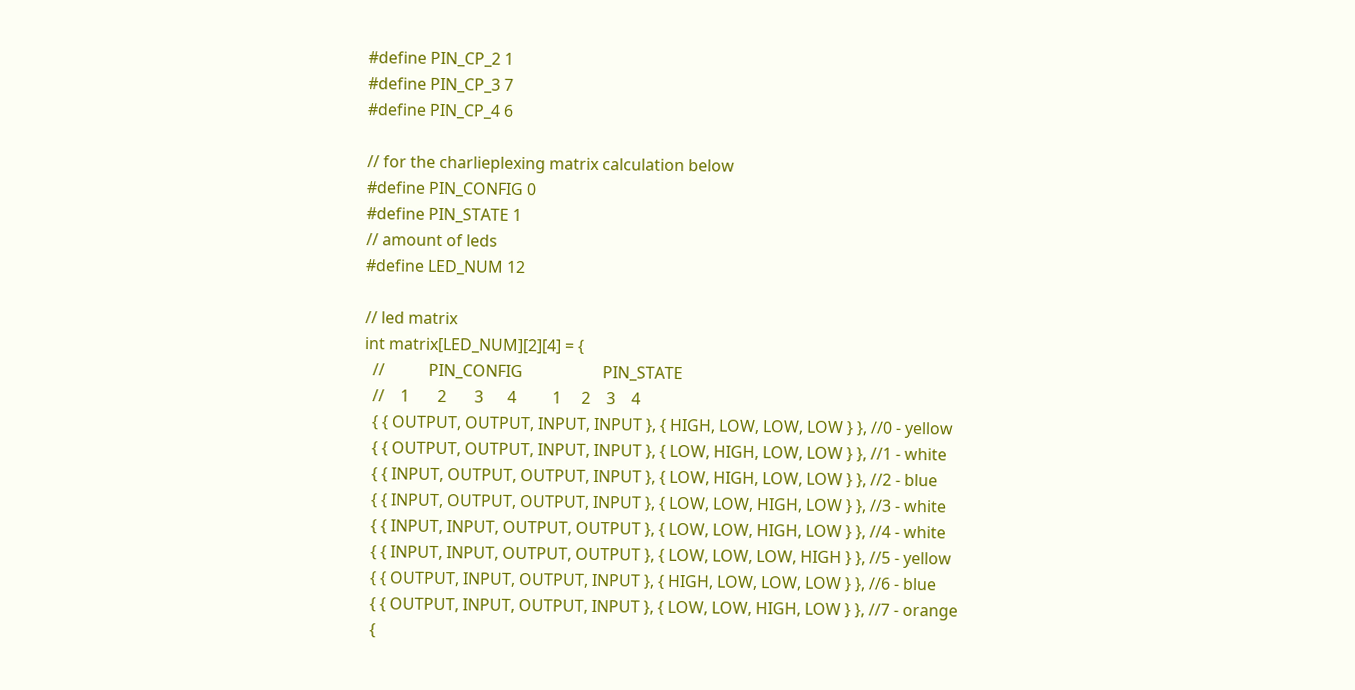#define PIN_CP_2 1
#define PIN_CP_3 7
#define PIN_CP_4 6

// for the charlieplexing matrix calculation below
#define PIN_CONFIG 0
#define PIN_STATE 1
// amount of leds
#define LED_NUM 12

// led matrix
int matrix[LED_NUM][2][4] = {
  //           PIN_CONFIG                    PIN_STATE
  //    1       2       3      4         1     2    3    4
  { { OUTPUT, OUTPUT, INPUT, INPUT }, { HIGH, LOW, LOW, LOW } }, //0 - yellow
  { { OUTPUT, OUTPUT, INPUT, INPUT }, { LOW, HIGH, LOW, LOW } }, //1 - white
  { { INPUT, OUTPUT, OUTPUT, INPUT }, { LOW, HIGH, LOW, LOW } }, //2 - blue
  { { INPUT, OUTPUT, OUTPUT, INPUT }, { LOW, LOW, HIGH, LOW } }, //3 - white
  { { INPUT, INPUT, OUTPUT, OUTPUT }, { LOW, LOW, HIGH, LOW } }, //4 - white
  { { INPUT, INPUT, OUTPUT, OUTPUT }, { LOW, LOW, LOW, HIGH } }, //5 - yellow
  { { OUTPUT, INPUT, OUTPUT, INPUT }, { HIGH, LOW, LOW, LOW } }, //6 - blue
  { { OUTPUT, INPUT, OUTPUT, INPUT }, { LOW, LOW, HIGH, LOW } }, //7 - orange
  {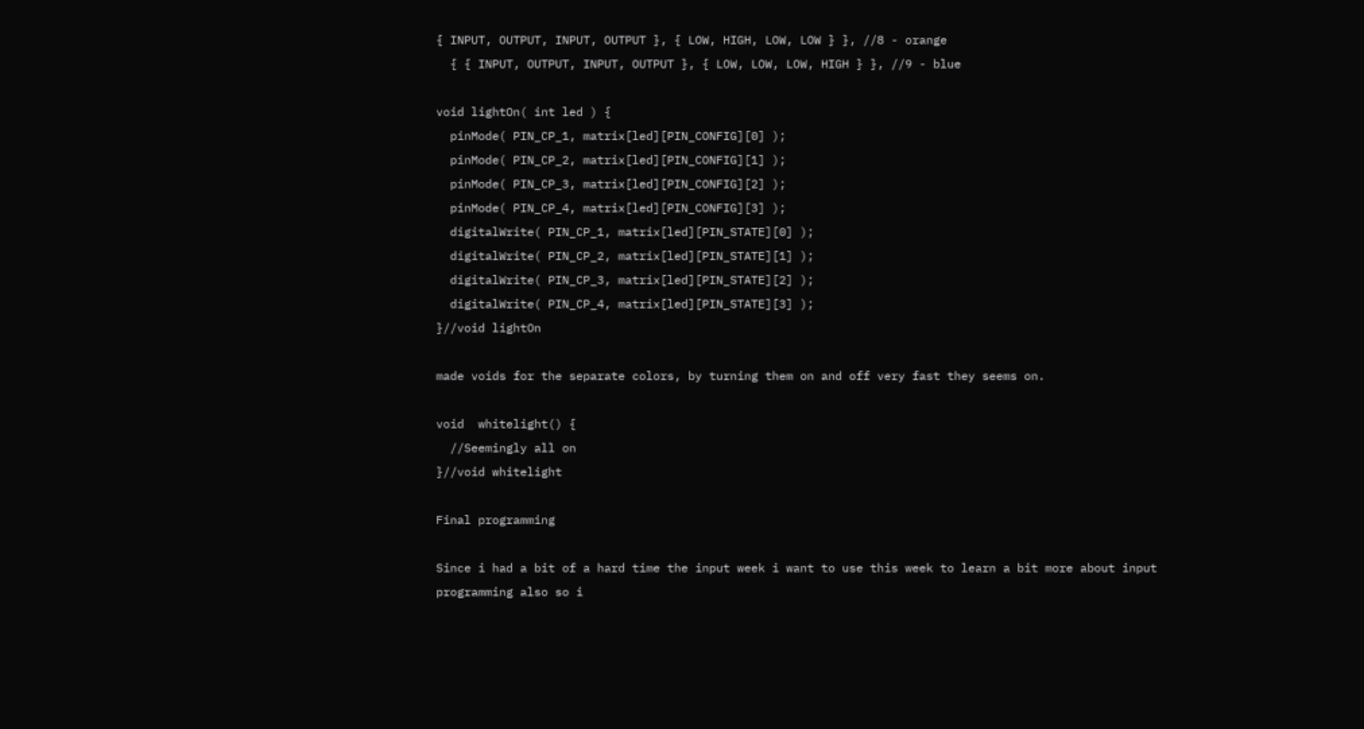{ INPUT, OUTPUT, INPUT, OUTPUT }, { LOW, HIGH, LOW, LOW } }, //8 - orange
  { { INPUT, OUTPUT, INPUT, OUTPUT }, { LOW, LOW, LOW, HIGH } }, //9 - blue

void lightOn( int led ) {
  pinMode( PIN_CP_1, matrix[led][PIN_CONFIG][0] );
  pinMode( PIN_CP_2, matrix[led][PIN_CONFIG][1] );
  pinMode( PIN_CP_3, matrix[led][PIN_CONFIG][2] );
  pinMode( PIN_CP_4, matrix[led][PIN_CONFIG][3] );
  digitalWrite( PIN_CP_1, matrix[led][PIN_STATE][0] );
  digitalWrite( PIN_CP_2, matrix[led][PIN_STATE][1] );
  digitalWrite( PIN_CP_3, matrix[led][PIN_STATE][2] );
  digitalWrite( PIN_CP_4, matrix[led][PIN_STATE][3] );
}//void lightOn

made voids for the separate colors, by turning them on and off very fast they seems on.

void  whitelight() {
  //Seemingly all on
}//void whitelight

Final programming

Since i had a bit of a hard time the input week i want to use this week to learn a bit more about input programming also so i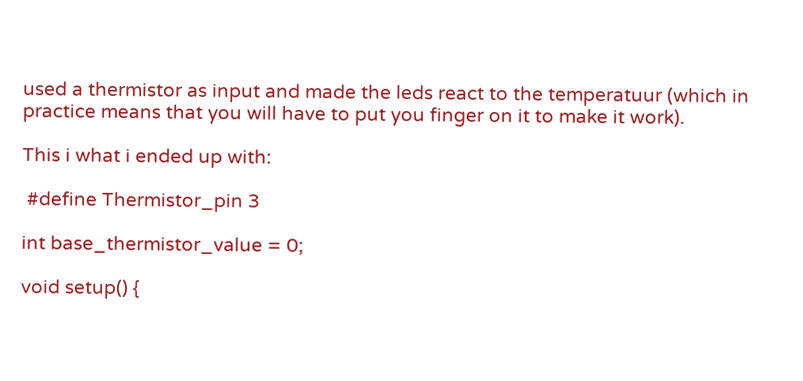used a thermistor as input and made the leds react to the temperatuur (which in practice means that you will have to put you finger on it to make it work).

This i what i ended up with:

 #define Thermistor_pin 3

int base_thermistor_value = 0;

void setup() {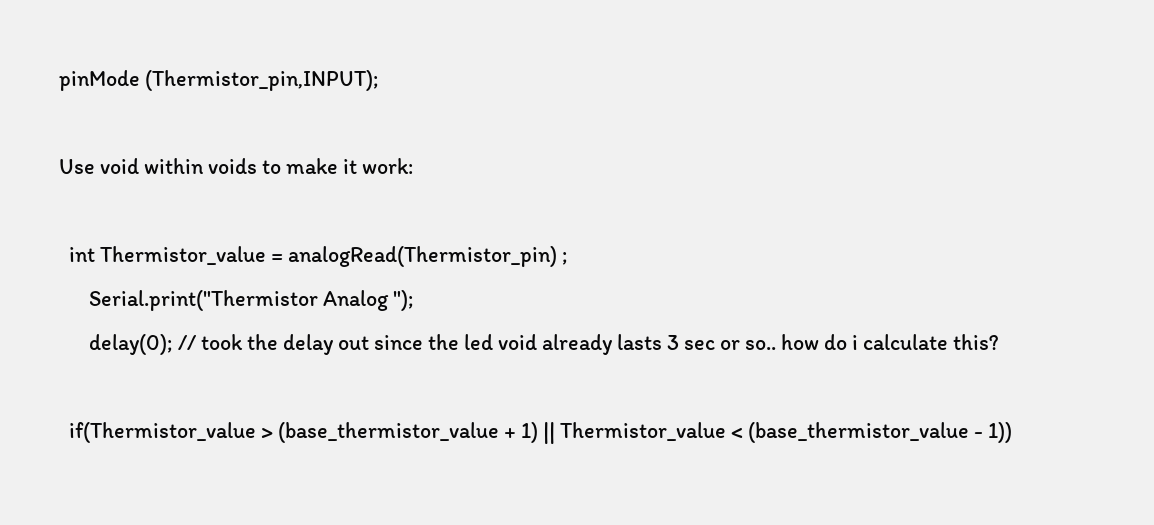pinMode (Thermistor_pin,INPUT);

Use void within voids to make it work:

  int Thermistor_value = analogRead(Thermistor_pin) ;
      Serial.print("Thermistor Analog ");
      delay(0); // took the delay out since the led void already lasts 3 sec or so.. how do i calculate this?

  if(Thermistor_value > (base_thermistor_value + 1) || Thermistor_value < (base_thermistor_value - 1))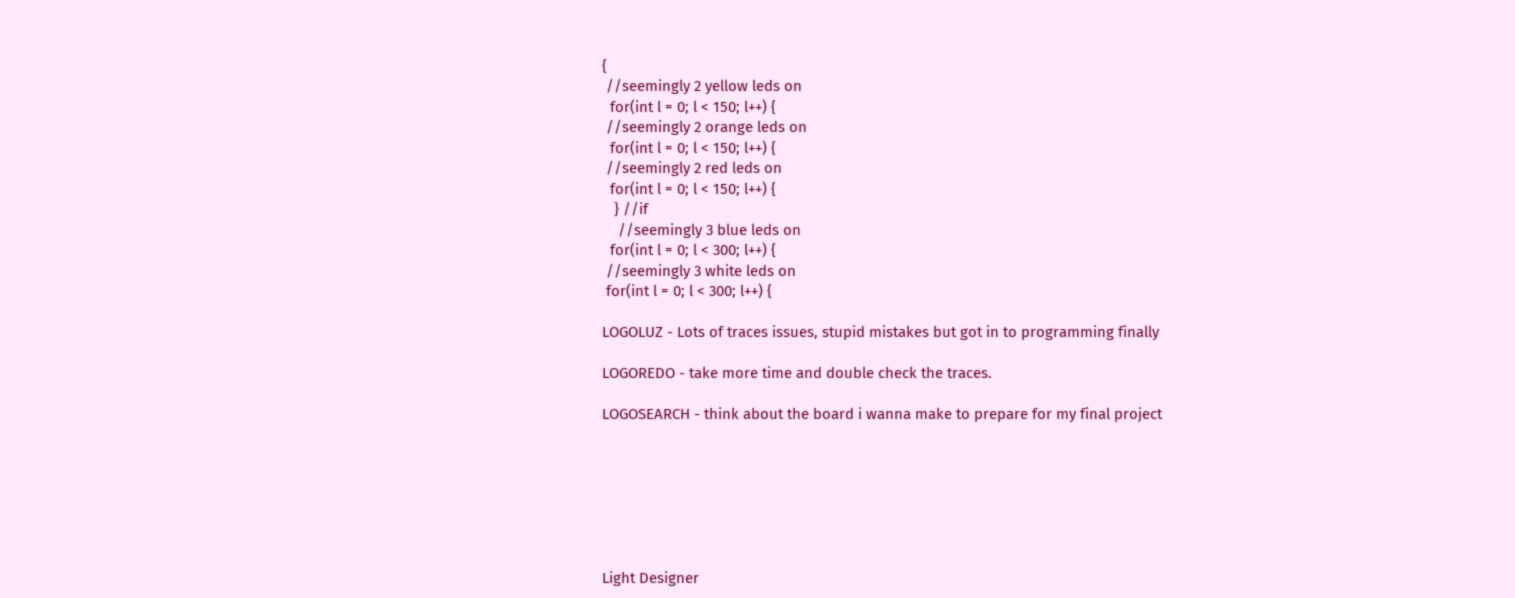{
 //seemingly 2 yellow leds on
  for(int l = 0; l < 150; l++) {
 //seemingly 2 orange leds on
  for(int l = 0; l < 150; l++) {
 //seemingly 2 red leds on
  for(int l = 0; l < 150; l++) {
   } //if
    //seemingly 3 blue leds on
  for(int l = 0; l < 300; l++) {
 //seemingly 3 white leds on
 for(int l = 0; l < 300; l++) {

LOGOLUZ - Lots of traces issues, stupid mistakes but got in to programming finally

LOGOREDO - take more time and double check the traces.

LOGOSEARCH - think about the board i wanna make to prepare for my final project







Light Designer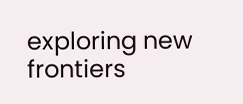exploring new frontiers